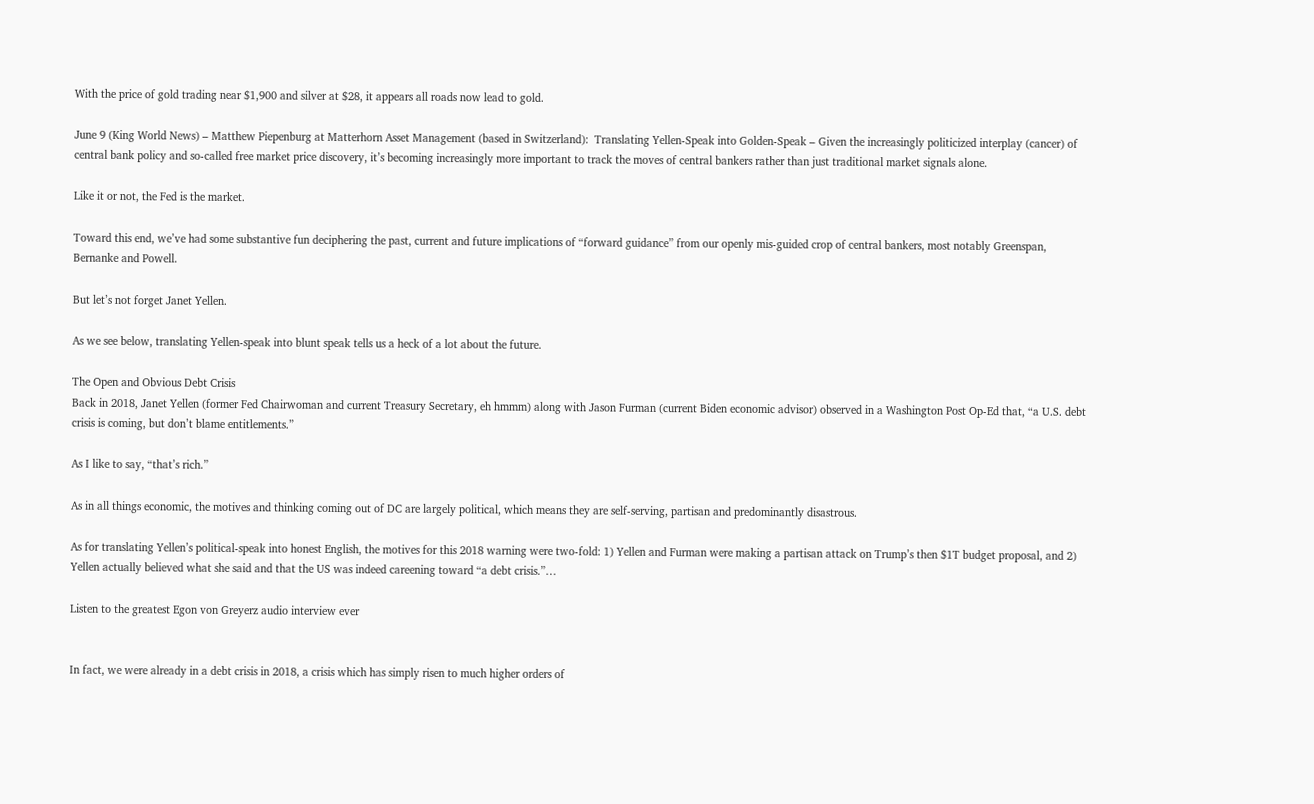With the price of gold trading near $1,900 and silver at $28, it appears all roads now lead to gold.

June 9 (King World News) – Matthew Piepenburg at Matterhorn Asset Management (based in Switzerland):  Translating Yellen-Speak into Golden-Speak – Given the increasingly politicized interplay (cancer) of central bank policy and so-called free market price discovery, it’s becoming increasingly more important to track the moves of central bankers rather than just traditional market signals alone.

Like it or not, the Fed is the market.

Toward this end, we’ve had some substantive fun deciphering the past, current and future implications of “forward guidance” from our openly mis-guided crop of central bankers, most notably Greenspan, Bernanke and Powell.

But let’s not forget Janet Yellen.

As we see below, translating Yellen-speak into blunt speak tells us a heck of a lot about the future.

The Open and Obvious Debt Crisis
Back in 2018, Janet Yellen (former Fed Chairwoman and current Treasury Secretary, eh hmmm) along with Jason Furman (current Biden economic advisor) observed in a Washington Post Op-Ed that, “a U.S. debt crisis is coming, but don’t blame entitlements.”

As I like to say, “that’s rich.”

As in all things economic, the motives and thinking coming out of DC are largely political, which means they are self-serving, partisan and predominantly disastrous.

As for translating Yellen’s political-speak into honest English, the motives for this 2018 warning were two-fold: 1) Yellen and Furman were making a partisan attack on Trump’s then $1T budget proposal, and 2) Yellen actually believed what she said and that the US was indeed careening toward “a debt crisis.”…

Listen to the greatest Egon von Greyerz audio interview ever


In fact, we were already in a debt crisis in 2018, a crisis which has simply risen to much higher orders of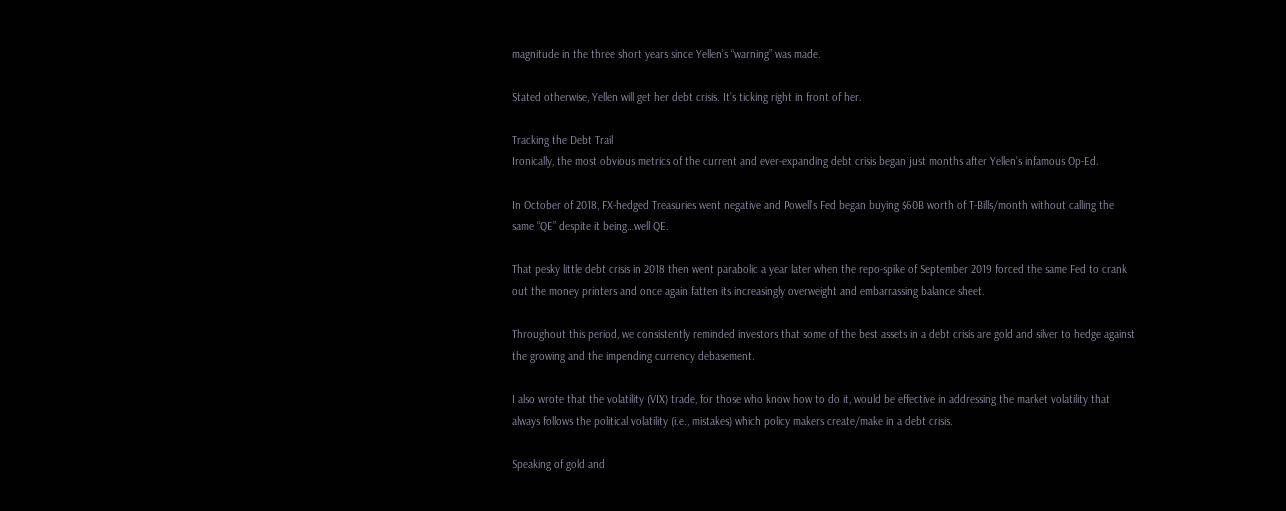magnitude in the three short years since Yellen’s “warning” was made.

Stated otherwise, Yellen will get her debt crisis. It’s ticking right in front of her.

Tracking the Debt Trail
Ironically, the most obvious metrics of the current and ever-expanding debt crisis began just months after Yellen’s infamous Op-Ed.

In October of 2018, FX-hedged Treasuries went negative and Powell’s Fed began buying $60B worth of T-Bills/month without calling the same “QE” despite it being…well QE.

That pesky little debt crisis in 2018 then went parabolic a year later when the repo-spike of September 2019 forced the same Fed to crank out the money printers and once again fatten its increasingly overweight and embarrassing balance sheet.

Throughout this period, we consistently reminded investors that some of the best assets in a debt crisis are gold and silver to hedge against the growing and the impending currency debasement.

I also wrote that the volatility (VIX) trade, for those who know how to do it, would be effective in addressing the market volatility that always follows the political volatility (i.e., mistakes) which policy makers create/make in a debt crisis.

Speaking of gold and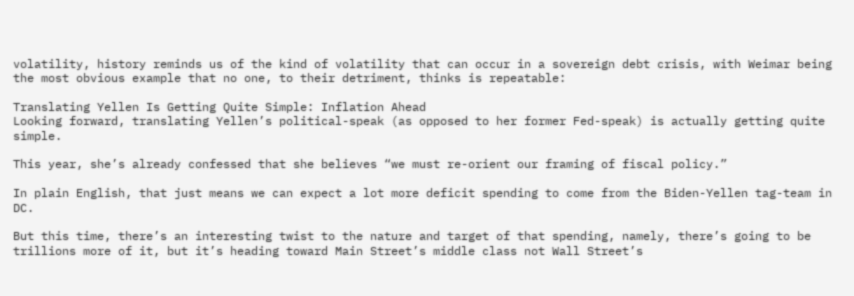volatility, history reminds us of the kind of volatility that can occur in a sovereign debt crisis, with Weimar being the most obvious example that no one, to their detriment, thinks is repeatable:

Translating Yellen Is Getting Quite Simple: Inflation Ahead
Looking forward, translating Yellen’s political-speak (as opposed to her former Fed-speak) is actually getting quite simple.

This year, she’s already confessed that she believes “we must re-orient our framing of fiscal policy.”

In plain English, that just means we can expect a lot more deficit spending to come from the Biden-Yellen tag-team in DC.

But this time, there’s an interesting twist to the nature and target of that spending, namely, there’s going to be trillions more of it, but it’s heading toward Main Street’s middle class not Wall Street’s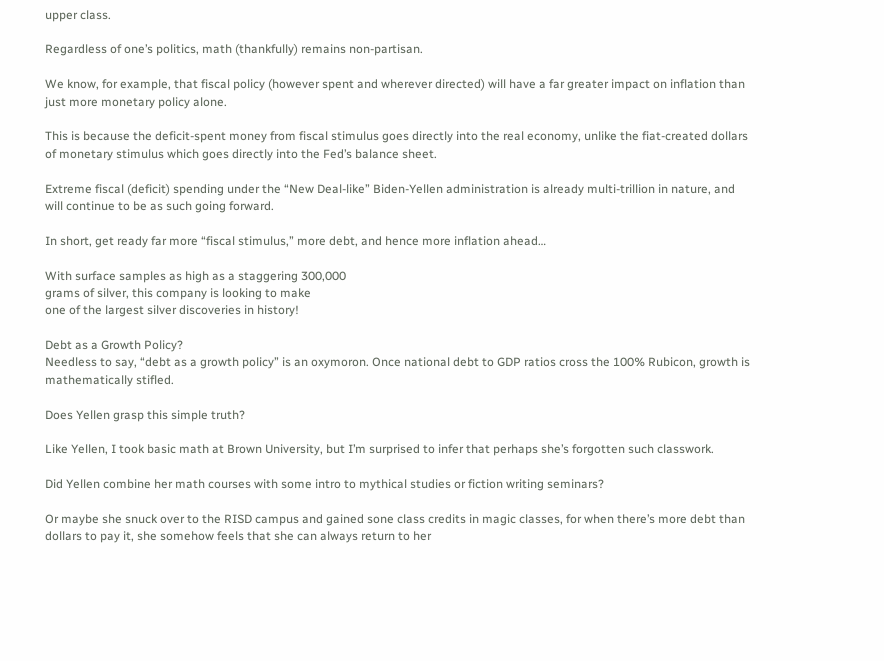upper class.

Regardless of one’s politics, math (thankfully) remains non-partisan.

We know, for example, that fiscal policy (however spent and wherever directed) will have a far greater impact on inflation than just more monetary policy alone.

This is because the deficit-spent money from fiscal stimulus goes directly into the real economy, unlike the fiat-created dollars of monetary stimulus which goes directly into the Fed’s balance sheet.

Extreme fiscal (deficit) spending under the “New Deal-like” Biden-Yellen administration is already multi-trillion in nature, and will continue to be as such going forward.

In short, get ready far more “fiscal stimulus,” more debt, and hence more inflation ahead…

With surface samples as high as a staggering 300,000
grams of silver, this company is looking to make
one of the largest silver discoveries in history!

Debt as a Growth Policy?
Needless to say, “debt as a growth policy” is an oxymoron. Once national debt to GDP ratios cross the 100% Rubicon, growth is mathematically stifled.

Does Yellen grasp this simple truth?

Like Yellen, I took basic math at Brown University, but I’m surprised to infer that perhaps she’s forgotten such classwork.

Did Yellen combine her math courses with some intro to mythical studies or fiction writing seminars?

Or maybe she snuck over to the RISD campus and gained sone class credits in magic classes, for when there’s more debt than dollars to pay it, she somehow feels that she can always return to her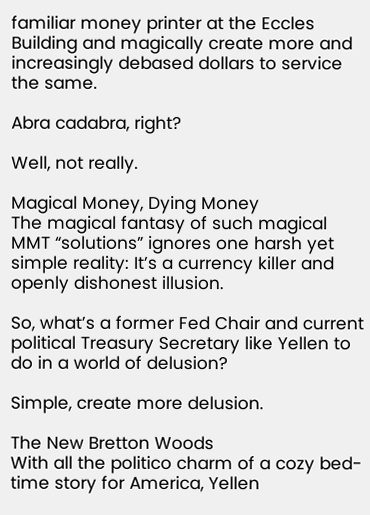familiar money printer at the Eccles Building and magically create more and increasingly debased dollars to service the same.

Abra cadabra, right?

Well, not really.

Magical Money, Dying Money
The magical fantasy of such magical MMT “solutions” ignores one harsh yet simple reality: It’s a currency killer and openly dishonest illusion.

So, what’s a former Fed Chair and current political Treasury Secretary like Yellen to do in a world of delusion?

Simple, create more delusion.

The New Bretton Woods
With all the politico charm of a cozy bed-time story for America, Yellen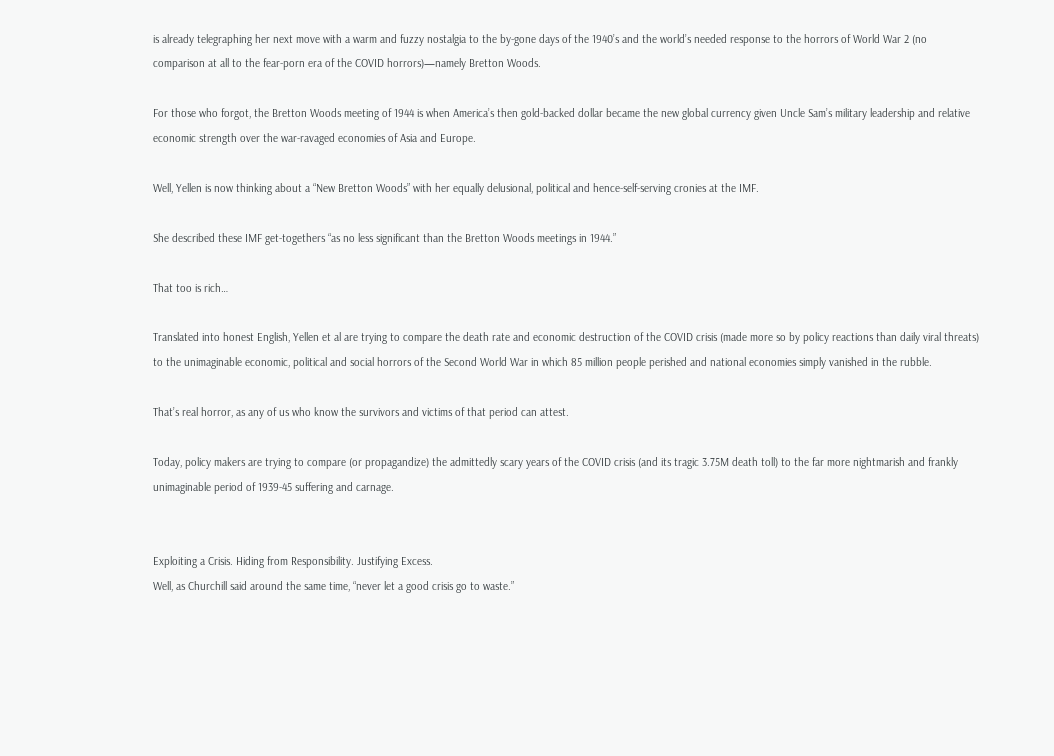is already telegraphing her next move with a warm and fuzzy nostalgia to the by-gone days of the 1940’s and the world’s needed response to the horrors of World War 2 (no comparison at all to the fear-porn era of the COVID horrors)—namely Bretton Woods.

For those who forgot, the Bretton Woods meeting of 1944 is when America’s then gold-backed dollar became the new global currency given Uncle Sam’s military leadership and relative economic strength over the war-ravaged economies of Asia and Europe.

Well, Yellen is now thinking about a “New Bretton Woods” with her equally delusional, political and hence-self-serving cronies at the IMF.

She described these IMF get-togethers “as no less significant than the Bretton Woods meetings in 1944.”

That too is rich…

Translated into honest English, Yellen et al are trying to compare the death rate and economic destruction of the COVID crisis (made more so by policy reactions than daily viral threats) to the unimaginable economic, political and social horrors of the Second World War in which 85 million people perished and national economies simply vanished in the rubble.

That’s real horror, as any of us who know the survivors and victims of that period can attest.

Today, policy makers are trying to compare (or propagandize) the admittedly scary years of the COVID crisis (and its tragic 3.75M death toll) to the far more nightmarish and frankly unimaginable period of 1939-45 suffering and carnage.


Exploiting a Crisis. Hiding from Responsibility. Justifying Excess.
Well, as Churchill said around the same time, “never let a good crisis go to waste.”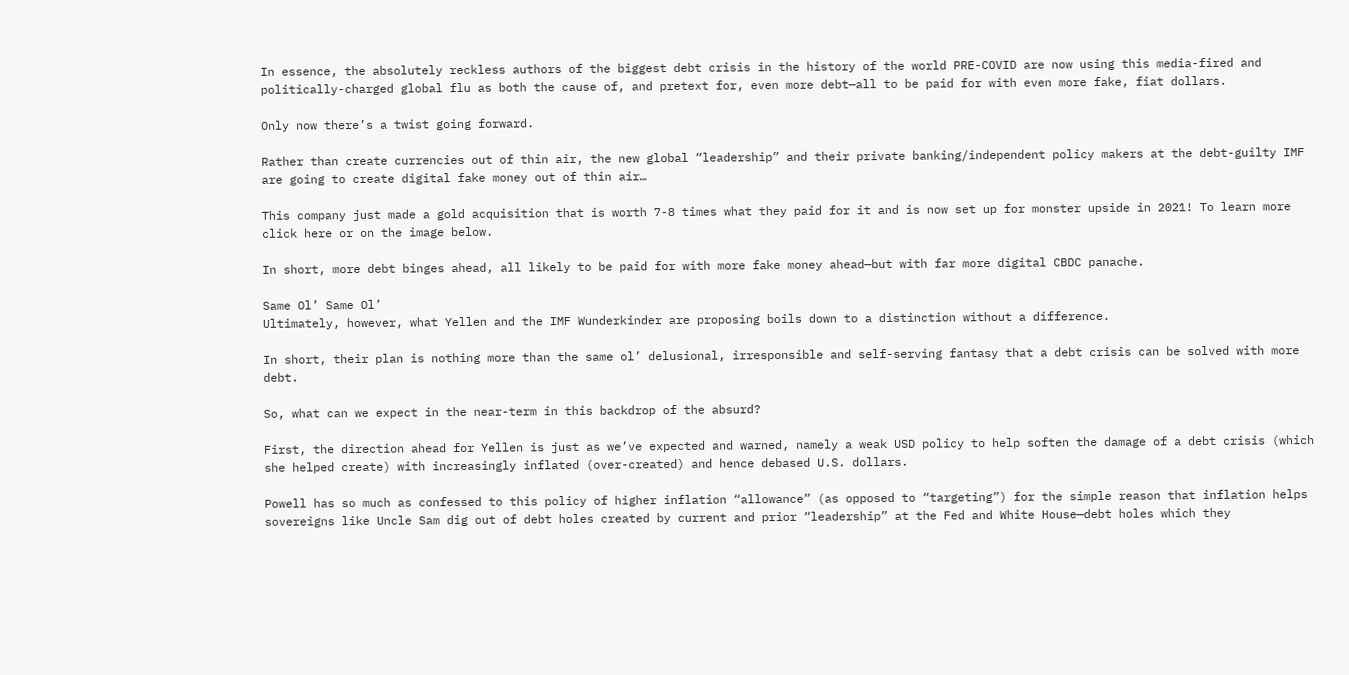In essence, the absolutely reckless authors of the biggest debt crisis in the history of the world PRE-COVID are now using this media-fired and politically-charged global flu as both the cause of, and pretext for, even more debt—all to be paid for with even more fake, fiat dollars.

Only now there’s a twist going forward.

Rather than create currencies out of thin air, the new global “leadership” and their private banking/independent policy makers at the debt-guilty IMF are going to create digital fake money out of thin air…

This company just made a gold acquisition that is worth 7-8 times what they paid for it and is now set up for monster upside in 2021! To learn more click here or on the image below.

In short, more debt binges ahead, all likely to be paid for with more fake money ahead—but with far more digital CBDC panache.

Same Ol’ Same Ol’
Ultimately, however, what Yellen and the IMF Wunderkinder are proposing boils down to a distinction without a difference.

In short, their plan is nothing more than the same ol’ delusional, irresponsible and self-serving fantasy that a debt crisis can be solved with more debt.

So, what can we expect in the near-term in this backdrop of the absurd?

First, the direction ahead for Yellen is just as we’ve expected and warned, namely a weak USD policy to help soften the damage of a debt crisis (which she helped create) with increasingly inflated (over-created) and hence debased U.S. dollars.

Powell has so much as confessed to this policy of higher inflation “allowance” (as opposed to “targeting”) for the simple reason that inflation helps sovereigns like Uncle Sam dig out of debt holes created by current and prior “leadership” at the Fed and White House—debt holes which they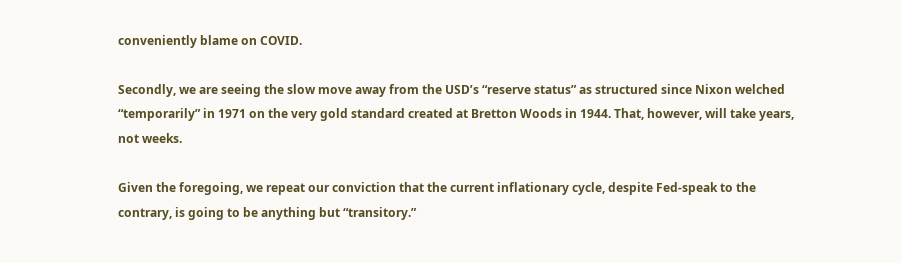conveniently blame on COVID.

Secondly, we are seeing the slow move away from the USD’s “reserve status” as structured since Nixon welched “temporarily” in 1971 on the very gold standard created at Bretton Woods in 1944. That, however, will take years, not weeks.

Given the foregoing, we repeat our conviction that the current inflationary cycle, despite Fed-speak to the contrary, is going to be anything but “transitory.”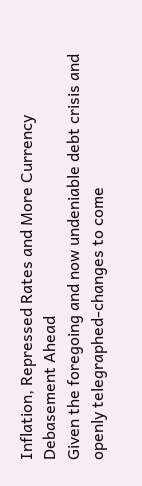Inflation, Repressed Rates and More Currency Debasement Ahead
Given the foregoing and now undeniable debt crisis and openly telegraphed-changes to come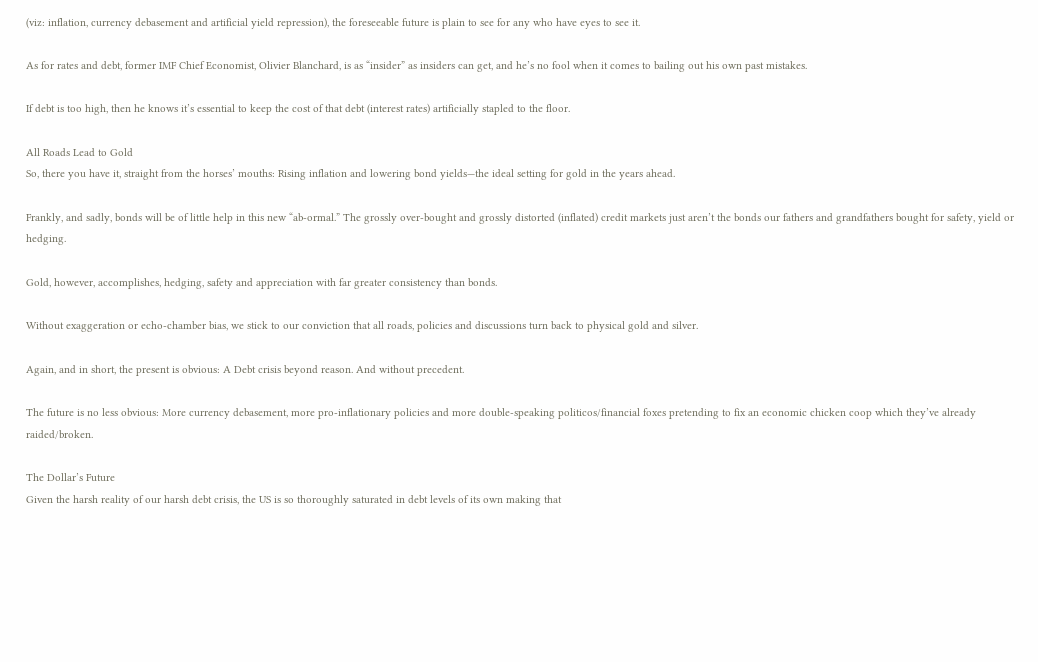(viz: inflation, currency debasement and artificial yield repression), the foreseeable future is plain to see for any who have eyes to see it.

As for rates and debt, former IMF Chief Economist, Olivier Blanchard, is as “insider” as insiders can get, and he’s no fool when it comes to bailing out his own past mistakes.

If debt is too high, then he knows it’s essential to keep the cost of that debt (interest rates) artificially stapled to the floor.

All Roads Lead to Gold
So, there you have it, straight from the horses’ mouths: Rising inflation and lowering bond yields—the ideal setting for gold in the years ahead.

Frankly, and sadly, bonds will be of little help in this new “ab-ormal.” The grossly over-bought and grossly distorted (inflated) credit markets just aren’t the bonds our fathers and grandfathers bought for safety, yield or hedging.

Gold, however, accomplishes, hedging, safety and appreciation with far greater consistency than bonds.

Without exaggeration or echo-chamber bias, we stick to our conviction that all roads, policies and discussions turn back to physical gold and silver.

Again, and in short, the present is obvious: A Debt crisis beyond reason. And without precedent.

The future is no less obvious: More currency debasement, more pro-inflationary policies and more double-speaking politicos/financial foxes pretending to fix an economic chicken coop which they’ve already raided/broken.

The Dollar’s Future
Given the harsh reality of our harsh debt crisis, the US is so thoroughly saturated in debt levels of its own making that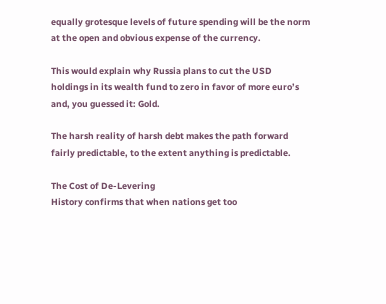equally grotesque levels of future spending will be the norm at the open and obvious expense of the currency.

This would explain why Russia plans to cut the USD holdings in its wealth fund to zero in favor of more euro’s and, you guessed it: Gold.

The harsh reality of harsh debt makes the path forward fairly predictable, to the extent anything is predictable.

The Cost of De-Levering
History confirms that when nations get too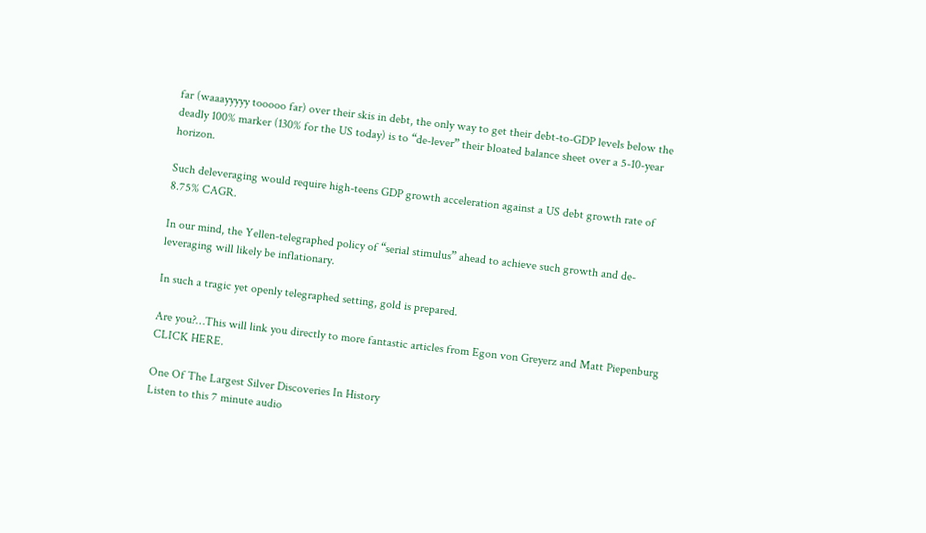far (waaayyyyy tooooo far) over their skis in debt, the only way to get their debt-to-GDP levels below the deadly 100% marker (130% for the US today) is to “de-lever” their bloated balance sheet over a 5-10-year horizon.

Such deleveraging would require high-teens GDP growth acceleration against a US debt growth rate of 8.75% CAGR.

In our mind, the Yellen-telegraphed policy of “serial stimulus” ahead to achieve such growth and de-leveraging will likely be inflationary.

In such a tragic yet openly telegraphed setting, gold is prepared.

Are you?…This will link you directly to more fantastic articles from Egon von Greyerz and Matt Piepenburg CLICK HERE.

One Of The Largest Silver Discoveries In History
Listen to this 7 minute audio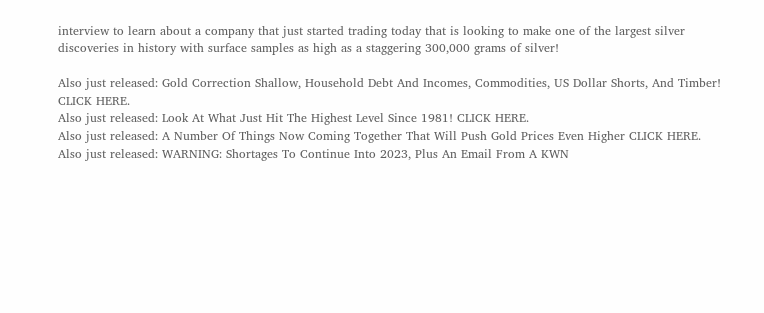interview to learn about a company that just started trading today that is looking to make one of the largest silver discoveries in history with surface samples as high as a staggering 300,000 grams of silver!

Also just released: Gold Correction Shallow, Household Debt And Incomes, Commodities, US Dollar Shorts, And Timber! CLICK HERE.
Also just released: Look At What Just Hit The Highest Level Since 1981! CLICK HERE.
Also just released: A Number Of Things Now Coming Together That Will Push Gold Prices Even Higher CLICK HERE.
Also just released: WARNING: Shortages To Continue Into 2023, Plus An Email From A KWN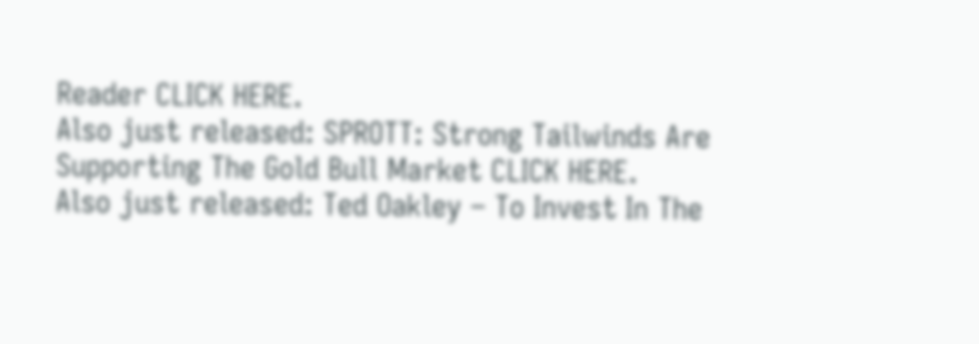Reader CLICK HERE.
Also just released: SPROTT: Strong Tailwinds Are Supporting The Gold Bull Market CLICK HERE.
Also just released: Ted Oakley – To Invest In The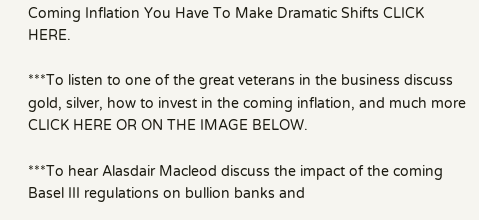Coming Inflation You Have To Make Dramatic Shifts CLICK HERE.

***To listen to one of the great veterans in the business discuss gold, silver, how to invest in the coming inflation, and much more CLICK HERE OR ON THE IMAGE BELOW.

***To hear Alasdair Macleod discuss the impact of the coming Basel III regulations on bullion banks and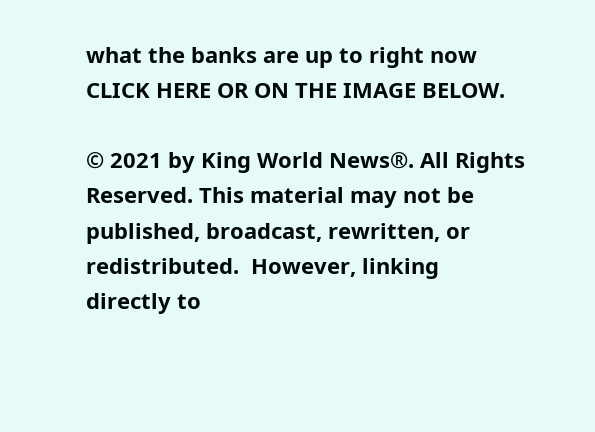what the banks are up to right now CLICK HERE OR ON THE IMAGE BELOW.

© 2021 by King World News®. All Rights Reserved. This material may not be published, broadcast, rewritten, or redistributed.  However, linking directly to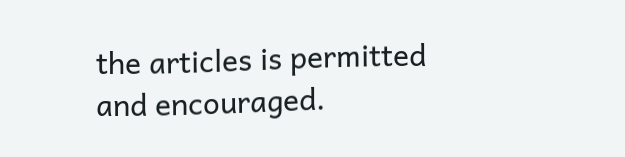the articles is permitted and encouraged.